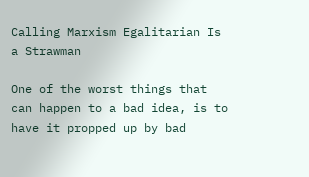Calling Marxism Egalitarian Is a Strawman

One of the worst things that can happen to a bad idea, is to have it propped up by bad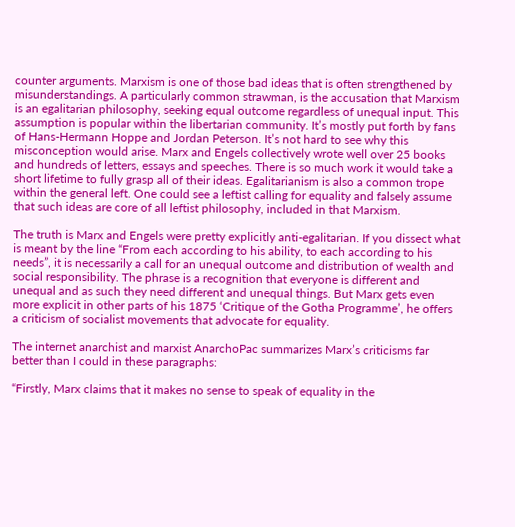counter arguments. Marxism is one of those bad ideas that is often strengthened by misunderstandings. A particularly common strawman, is the accusation that Marxism is an egalitarian philosophy, seeking equal outcome regardless of unequal input. This assumption is popular within the libertarian community. It’s mostly put forth by fans of Hans-Hermann Hoppe and Jordan Peterson. It’s not hard to see why this misconception would arise. Marx and Engels collectively wrote well over 25 books and hundreds of letters, essays and speeches. There is so much work it would take a short lifetime to fully grasp all of their ideas. Egalitarianism is also a common trope within the general left. One could see a leftist calling for equality and falsely assume that such ideas are core of all leftist philosophy, included in that Marxism.

The truth is Marx and Engels were pretty explicitly anti-egalitarian. If you dissect what is meant by the line “From each according to his ability, to each according to his needs”, it is necessarily a call for an unequal outcome and distribution of wealth and social responsibility. The phrase is a recognition that everyone is different and unequal and as such they need different and unequal things. But Marx gets even more explicit in other parts of his 1875 ‘Critique of the Gotha Programme’, he offers a criticism of socialist movements that advocate for equality.

The internet anarchist and marxist AnarchoPac summarizes Marx’s criticisms far better than I could in these paragraphs:

“Firstly, Marx claims that it makes no sense to speak of equality in the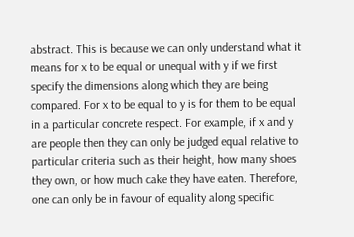abstract. This is because we can only understand what it means for x to be equal or unequal with y if we first specify the dimensions along which they are being compared. For x to be equal to y is for them to be equal in a particular concrete respect. For example, if x and y are people then they can only be judged equal relative to particular criteria such as their height, how many shoes they own, or how much cake they have eaten. Therefore, one can only be in favour of equality along specific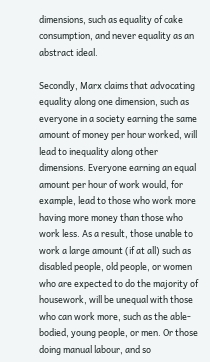dimensions, such as equality of cake consumption, and never equality as an abstract ideal.

Secondly, Marx claims that advocating equality along one dimension, such as everyone in a society earning the same amount of money per hour worked, will lead to inequality along other dimensions. Everyone earning an equal amount per hour of work would, for example, lead to those who work more having more money than those who work less. As a result, those unable to work a large amount (if at all) such as disabled people, old people, or women who are expected to do the majority of housework, will be unequal with those who can work more, such as the able-bodied, young people, or men. Or those doing manual labour, and so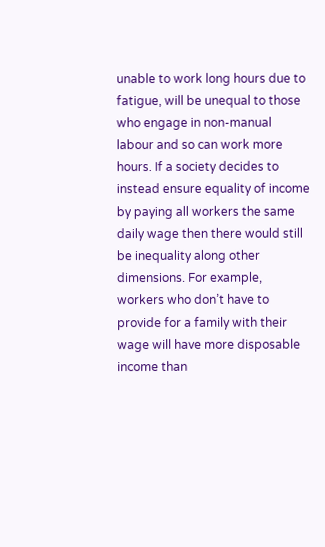unable to work long hours due to fatigue, will be unequal to those who engage in non-manual labour and so can work more hours. If a society decides to instead ensure equality of income by paying all workers the same daily wage then there would still be inequality along other dimensions. For example, workers who don’t have to provide for a family with their wage will have more disposable income than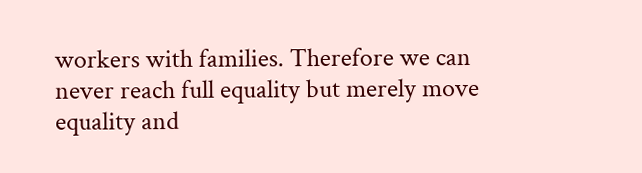workers with families. Therefore we can never reach full equality but merely move equality and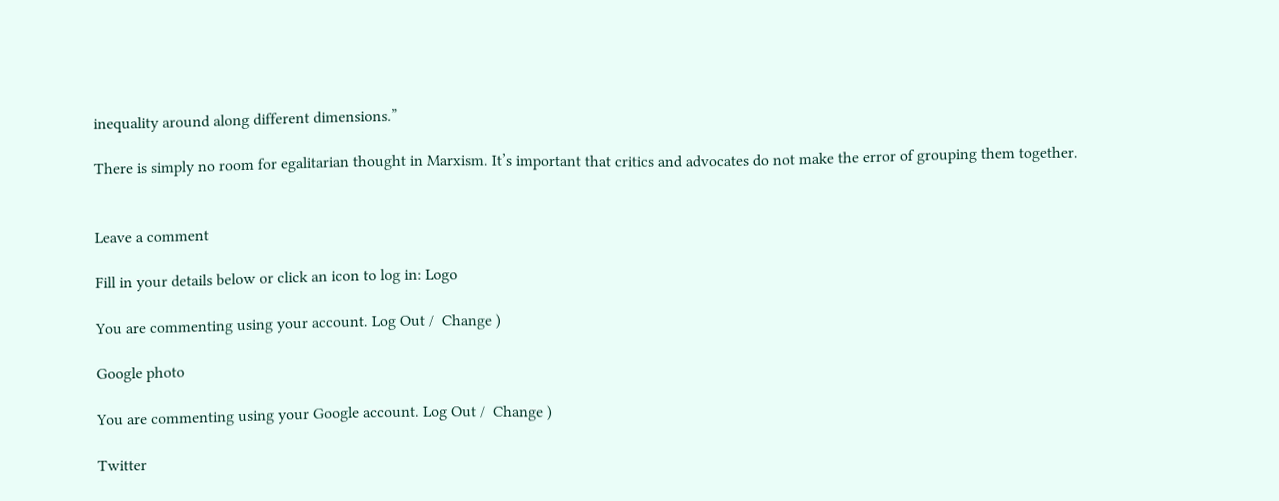inequality around along different dimensions.”

There is simply no room for egalitarian thought in Marxism. It’s important that critics and advocates do not make the error of grouping them together.


Leave a comment

Fill in your details below or click an icon to log in: Logo

You are commenting using your account. Log Out /  Change )

Google photo

You are commenting using your Google account. Log Out /  Change )

Twitter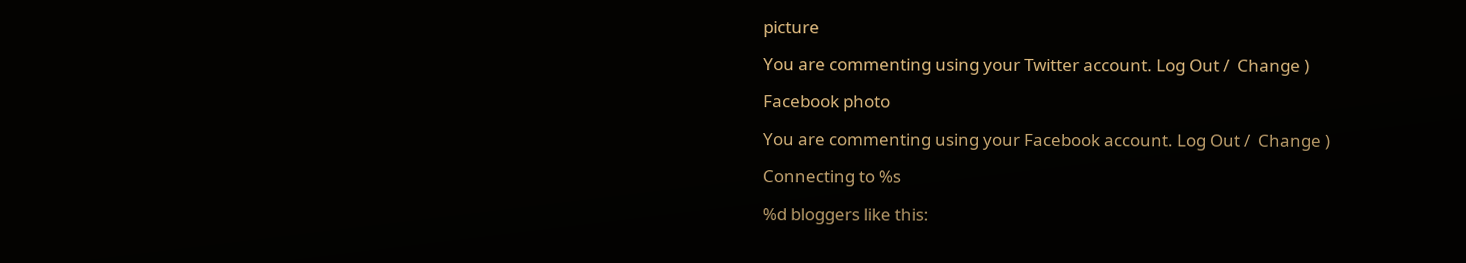picture

You are commenting using your Twitter account. Log Out /  Change )

Facebook photo

You are commenting using your Facebook account. Log Out /  Change )

Connecting to %s

%d bloggers like this: